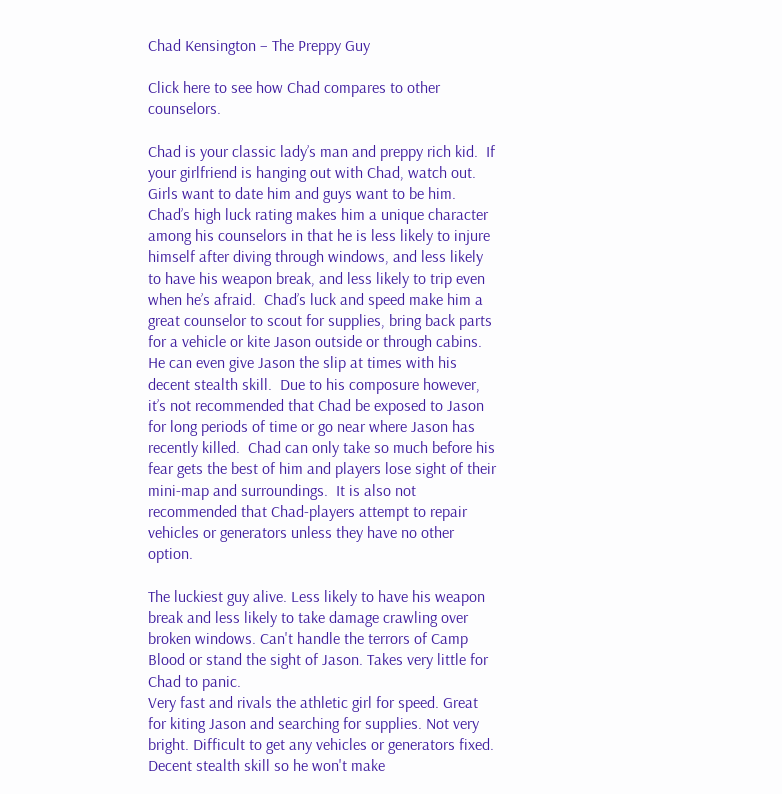Chad Kensington – The Preppy Guy

Click here to see how Chad compares to other counselors.

Chad is your classic lady’s man and preppy rich kid.  If your girlfriend is hanging out with Chad, watch out.  Girls want to date him and guys want to be him.  Chad’s high luck rating makes him a unique character among his counselors in that he is less likely to injure himself after diving through windows, and less likely to have his weapon break, and less likely to trip even when he’s afraid.  Chad’s luck and speed make him a great counselor to scout for supplies, bring back parts for a vehicle or kite Jason outside or through cabins.  He can even give Jason the slip at times with his decent stealth skill.  Due to his composure however, it’s not recommended that Chad be exposed to Jason for long periods of time or go near where Jason has recently killed.  Chad can only take so much before his fear gets the best of him and players lose sight of their mini-map and surroundings.  It is also not recommended that Chad-players attempt to repair vehicles or generators unless they have no other option.

The luckiest guy alive. Less likely to have his weapon break and less likely to take damage crawling over broken windows. Can't handle the terrors of Camp Blood or stand the sight of Jason. Takes very little for Chad to panic.
Very fast and rivals the athletic girl for speed. Great for kiting Jason and searching for supplies. Not very bright. Difficult to get any vehicles or generators fixed.
Decent stealth skill so he won't make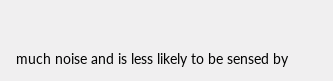much noise and is less likely to be sensed by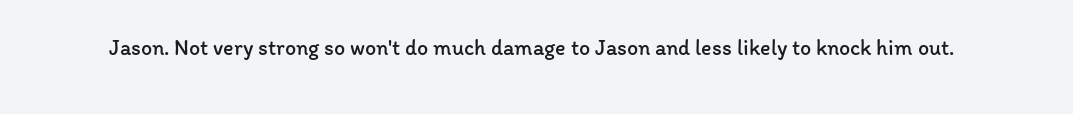Jason. Not very strong so won't do much damage to Jason and less likely to knock him out.